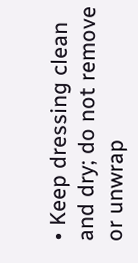• Keep dressing clean and dry; do not remove or unwrap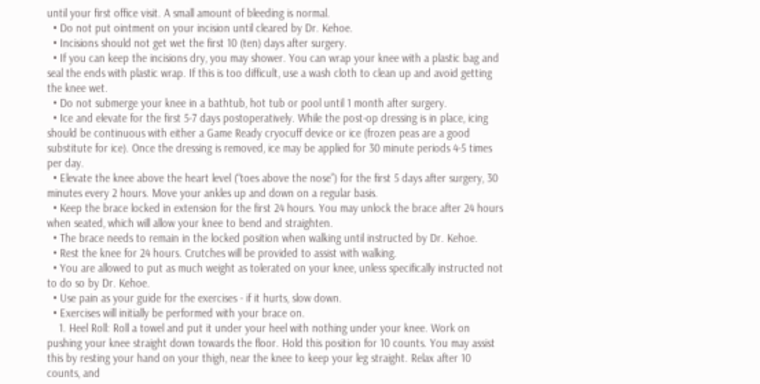until your first office visit. A small amount of bleeding is normal.
  • Do not put ointment on your incision until cleared by Dr. Kehoe.
  • Incisions should not get wet the first 10 (ten) days after surgery.
  • If you can keep the incisions dry, you may shower. You can wrap your knee with a plastic bag and seal the ends with plastic wrap. If this is too difficult, use a wash cloth to clean up and avoid getting the knee wet.
  • Do not submerge your knee in a bathtub, hot tub or pool until 1 month after surgery.
  • Ice and elevate for the first 5-7 days postoperatively. While the post-op dressing is in place, icing should be continuous with either a Game Ready cryocuff device or ice (frozen peas are a good substitute for ice). Once the dressing is removed, ice may be applied for 30 minute periods 4-5 times per day.
  • Elevate the knee above the heart level (“toes above the nose”) for the first 5 days after surgery, 30 minutes every 2 hours. Move your ankles up and down on a regular basis.
  • Keep the brace locked in extension for the first 24 hours. You may unlock the brace after 24 hours when seated, which will allow your knee to bend and straighten.
  • The brace needs to remain in the locked position when walking until instructed by Dr. Kehoe.
  • Rest the knee for 24 hours. Crutches will be provided to assist with walking.
  • You are allowed to put as much weight as tolerated on your knee, unless specifically instructed not to do so by Dr. Kehoe.
  • Use pain as your guide for the exercises - if it hurts, slow down.
  • Exercises will initially be performed with your brace on.
    1. Heel Roll: Roll a towel and put it under your heel with nothing under your knee. Work on pushing your knee straight down towards the floor. Hold this position for 10 counts. You may assist this by resting your hand on your thigh, near the knee to keep your leg straight. Relax after 10 counts, and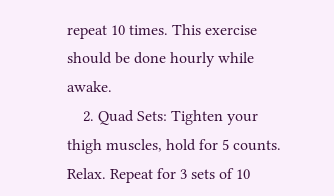repeat 10 times. This exercise should be done hourly while awake.
    2. Quad Sets: Tighten your thigh muscles, hold for 5 counts. Relax. Repeat for 3 sets of 10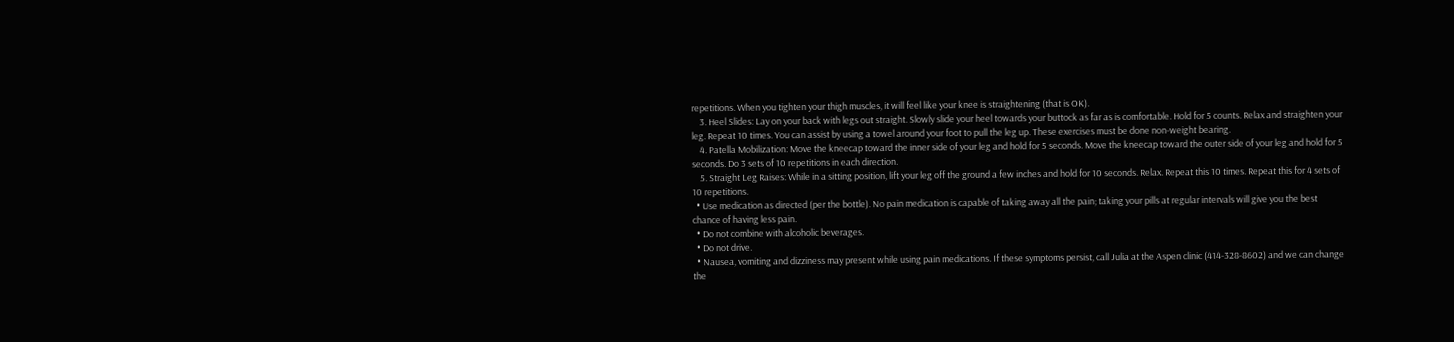repetitions. When you tighten your thigh muscles, it will feel like your knee is straightening (that is OK).
    3. Heel Slides: Lay on your back with legs out straight. Slowly slide your heel towards your buttock as far as is comfortable. Hold for 5 counts. Relax and straighten your leg. Repeat 10 times. You can assist by using a towel around your foot to pull the leg up. These exercises must be done non-weight bearing.
    4. Patella Mobilization: Move the kneecap toward the inner side of your leg and hold for 5 seconds. Move the kneecap toward the outer side of your leg and hold for 5 seconds. Do 3 sets of 10 repetitions in each direction.
    5. Straight Leg Raises: While in a sitting position, lift your leg off the ground a few inches and hold for 10 seconds. Relax. Repeat this 10 times. Repeat this for 4 sets of 10 repetitions.
  • Use medication as directed (per the bottle). No pain medication is capable of taking away all the pain; taking your pills at regular intervals will give you the best chance of having less pain.
  • Do not combine with alcoholic beverages.
  • Do not drive.
  • Nausea, vomiting and dizziness may present while using pain medications. If these symptoms persist, call Julia at the Aspen clinic (414-328-8602) and we can change the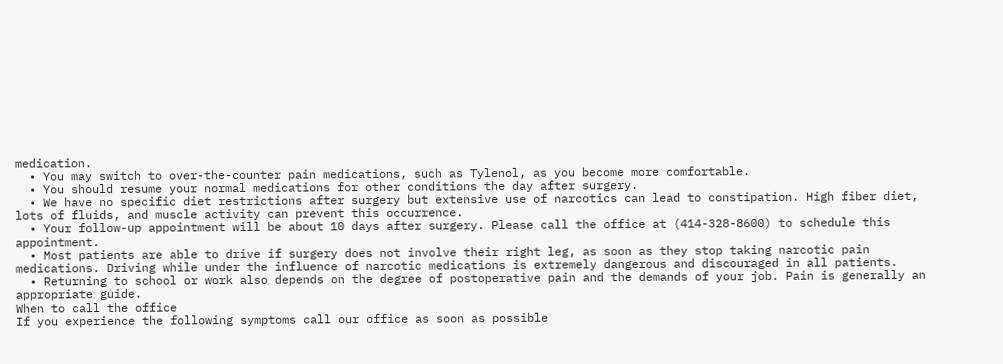medication.
  • You may switch to over-the-counter pain medications, such as Tylenol, as you become more comfortable.
  • You should resume your normal medications for other conditions the day after surgery.
  • We have no specific diet restrictions after surgery but extensive use of narcotics can lead to constipation. High fiber diet, lots of fluids, and muscle activity can prevent this occurrence.
  • Your follow-up appointment will be about 10 days after surgery. Please call the office at (414-328-8600) to schedule this appointment.
  • Most patients are able to drive if surgery does not involve their right leg, as soon as they stop taking narcotic pain medications. Driving while under the influence of narcotic medications is extremely dangerous and discouraged in all patients.
  • Returning to school or work also depends on the degree of postoperative pain and the demands of your job. Pain is generally an appropriate guide.
When to call the office
If you experience the following symptoms call our office as soon as possible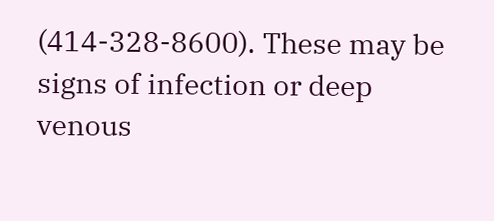(414-328-8600). These may be signs of infection or deep venous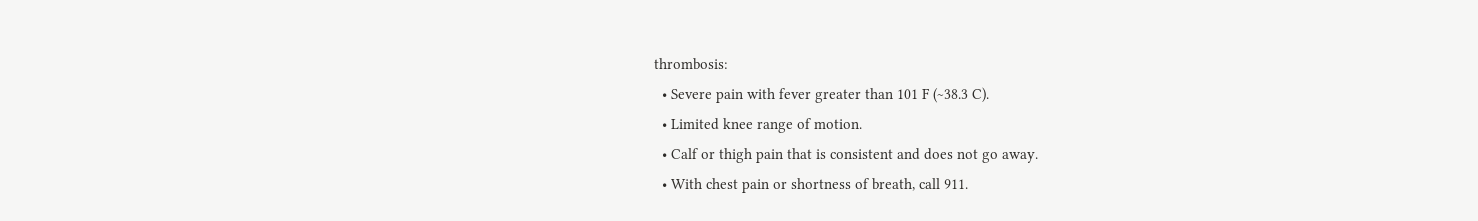thrombosis:
  • Severe pain with fever greater than 101 F (~38.3 C).
  • Limited knee range of motion.
  • Calf or thigh pain that is consistent and does not go away.
  • With chest pain or shortness of breath, call 911.